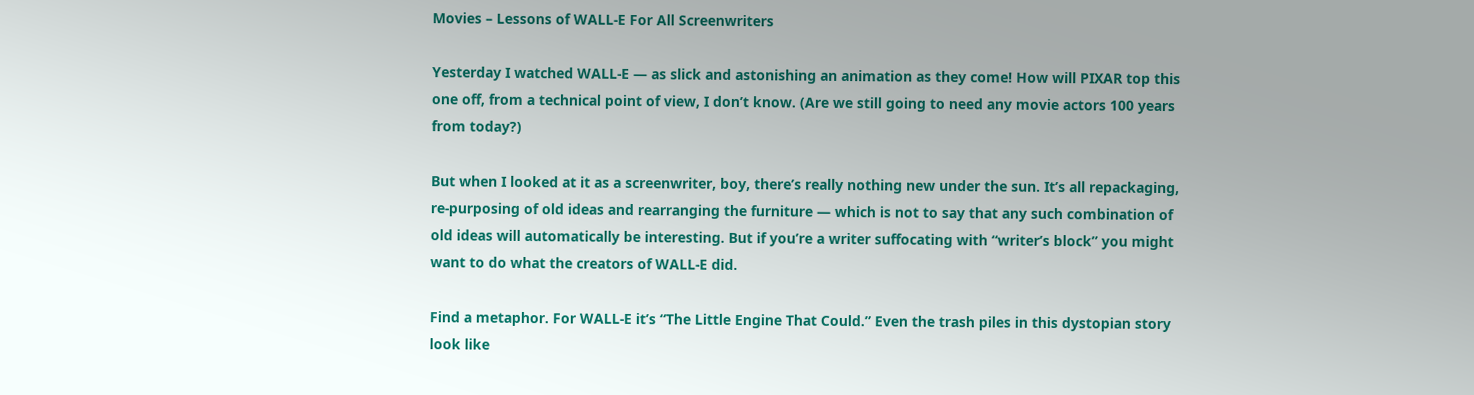Movies – Lessons of WALL-E For All Screenwriters

Yesterday I watched WALL-E — as slick and astonishing an animation as they come! How will PIXAR top this one off, from a technical point of view, I don’t know. (Are we still going to need any movie actors 100 years from today?)

But when I looked at it as a screenwriter, boy, there’s really nothing new under the sun. It’s all repackaging, re-purposing of old ideas and rearranging the furniture — which is not to say that any such combination of old ideas will automatically be interesting. But if you’re a writer suffocating with “writer’s block” you might want to do what the creators of WALL-E did.

Find a metaphor. For WALL-E it’s “The Little Engine That Could.” Even the trash piles in this dystopian story look like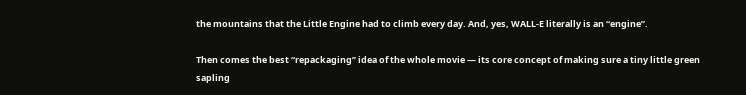the mountains that the Little Engine had to climb every day. And, yes, WALL-E literally is an “engine”.

Then comes the best “repackaging” idea of the whole movie — its core concept of making sure a tiny little green sapling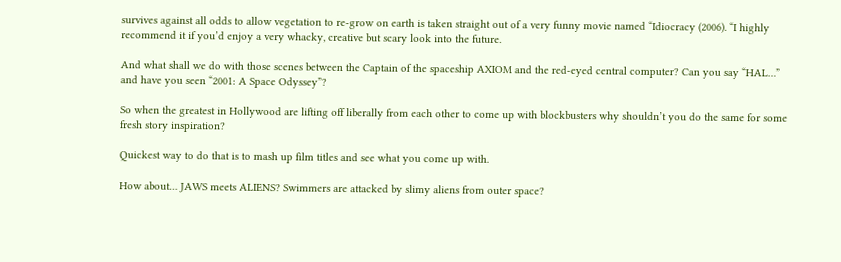survives against all odds to allow vegetation to re-grow on earth is taken straight out of a very funny movie named “Idiocracy (2006). “I highly recommend it if you’d enjoy a very whacky, creative but scary look into the future.

And what shall we do with those scenes between the Captain of the spaceship AXIOM and the red-eyed central computer? Can you say “HAL…” and have you seen “2001: A Space Odyssey”?

So when the greatest in Hollywood are lifting off liberally from each other to come up with blockbusters why shouldn’t you do the same for some fresh story inspiration?

Quickest way to do that is to mash up film titles and see what you come up with.

How about… JAWS meets ALIENS? Swimmers are attacked by slimy aliens from outer space?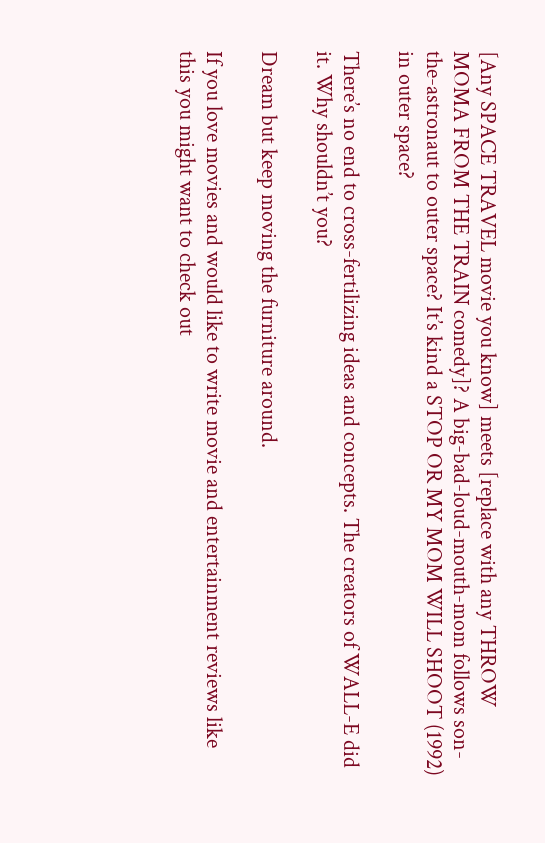[Any SPACE TRAVEL movie you know] meets [replace with any THROW MOMA FROM THE TRAIN comedy]? A big-bad-loud-mouth-mom follows son-the-astronaut to outer space? It’s kind a STOP OR MY MOM WILL SHOOT (1992) in outer space?

There’s no end to cross-fertilizing ideas and concepts. The creators of WALL-E did it. Why shouldn’t you?

Dream but keep moving the furniture around.

If you love movies and would like to write movie and entertainment reviews like this you might want to check out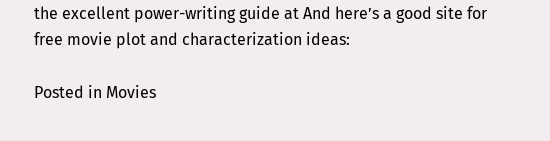the excellent power-writing guide at And here’s a good site for free movie plot and characterization ideas:

Posted in Movies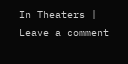In Theaters | Leave a comment